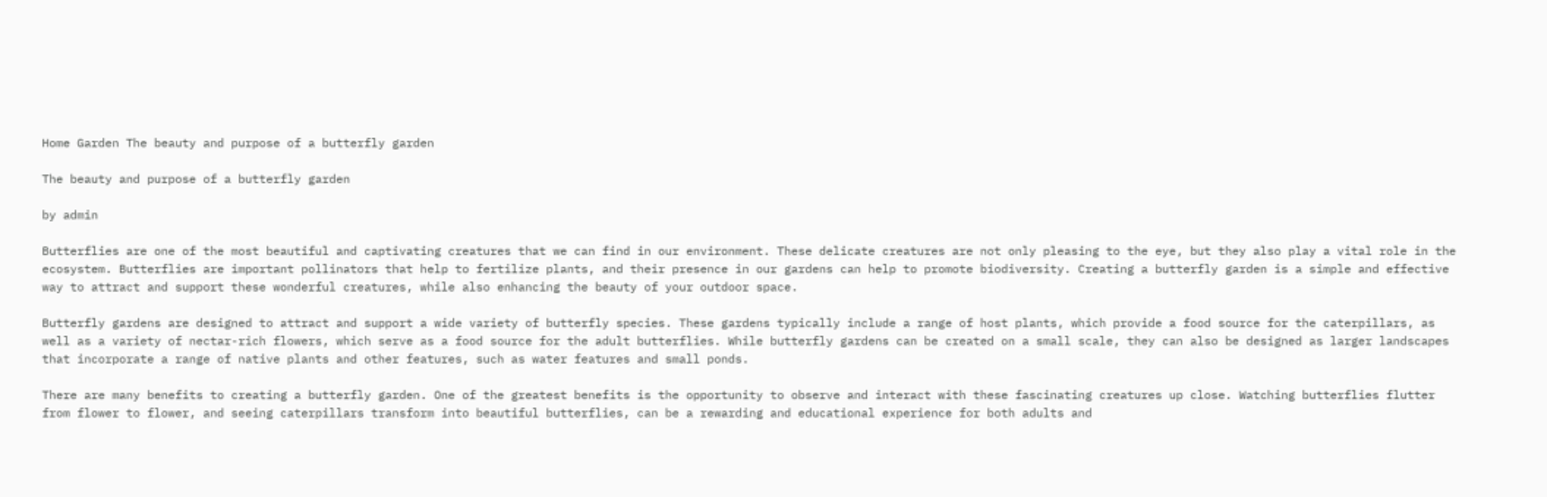Home Garden The beauty and purpose of a butterfly garden

The beauty and purpose of a butterfly garden

by admin

Butterflies are one of the most beautiful and captivating creatures that we can find in our environment. These delicate creatures are not only pleasing to the eye, but they also play a vital role in the ecosystem. Butterflies are important pollinators that help to fertilize plants, and their presence in our gardens can help to promote biodiversity. Creating a butterfly garden is a simple and effective way to attract and support these wonderful creatures, while also enhancing the beauty of your outdoor space.

Butterfly gardens are designed to attract and support a wide variety of butterfly species. These gardens typically include a range of host plants, which provide a food source for the caterpillars, as well as a variety of nectar-rich flowers, which serve as a food source for the adult butterflies. While butterfly gardens can be created on a small scale, they can also be designed as larger landscapes that incorporate a range of native plants and other features, such as water features and small ponds.

There are many benefits to creating a butterfly garden. One of the greatest benefits is the opportunity to observe and interact with these fascinating creatures up close. Watching butterflies flutter from flower to flower, and seeing caterpillars transform into beautiful butterflies, can be a rewarding and educational experience for both adults and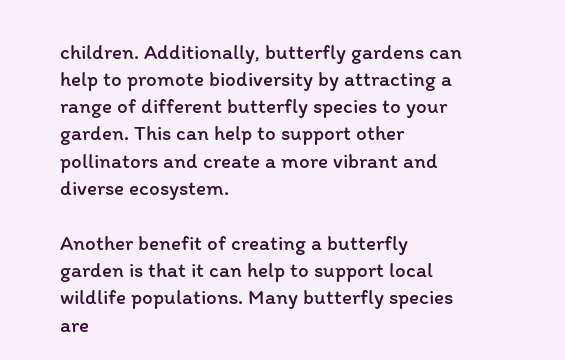children. Additionally, butterfly gardens can help to promote biodiversity by attracting a range of different butterfly species to your garden. This can help to support other pollinators and create a more vibrant and diverse ecosystem.

Another benefit of creating a butterfly garden is that it can help to support local wildlife populations. Many butterfly species are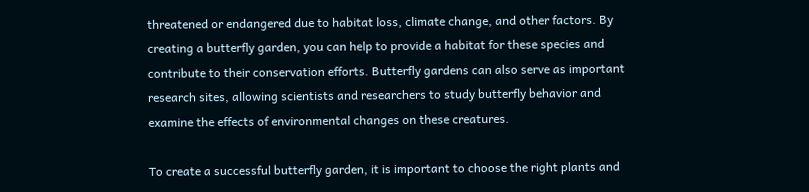threatened or endangered due to habitat loss, climate change, and other factors. By creating a butterfly garden, you can help to provide a habitat for these species and contribute to their conservation efforts. Butterfly gardens can also serve as important research sites, allowing scientists and researchers to study butterfly behavior and examine the effects of environmental changes on these creatures.

To create a successful butterfly garden, it is important to choose the right plants and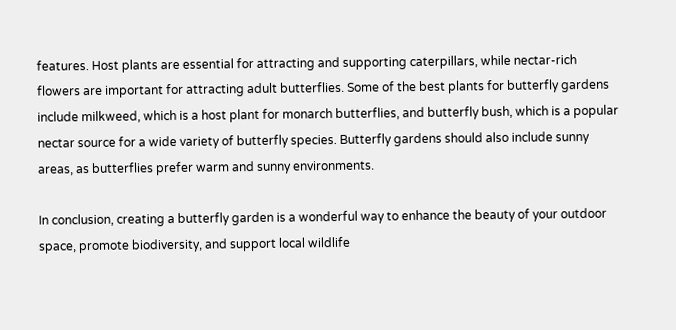features. Host plants are essential for attracting and supporting caterpillars, while nectar-rich flowers are important for attracting adult butterflies. Some of the best plants for butterfly gardens include milkweed, which is a host plant for monarch butterflies, and butterfly bush, which is a popular nectar source for a wide variety of butterfly species. Butterfly gardens should also include sunny areas, as butterflies prefer warm and sunny environments.

In conclusion, creating a butterfly garden is a wonderful way to enhance the beauty of your outdoor space, promote biodiversity, and support local wildlife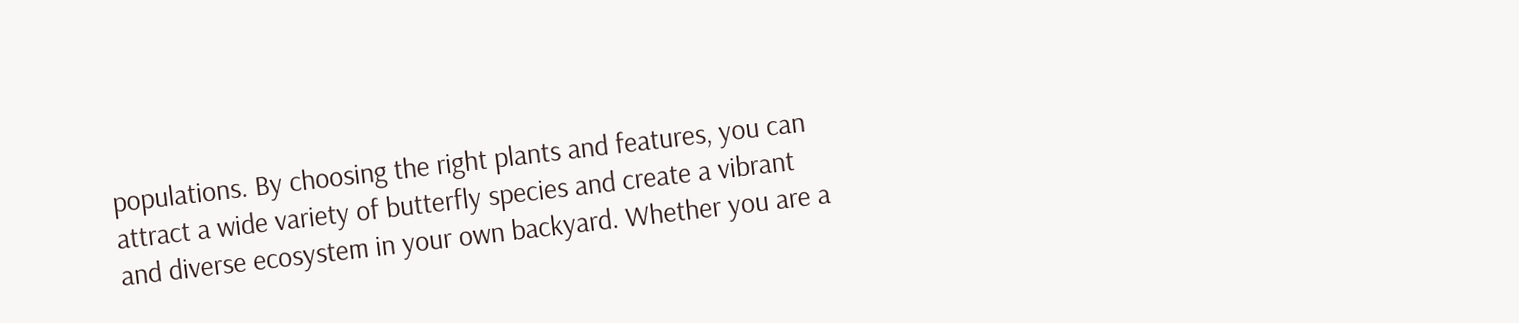populations. By choosing the right plants and features, you can attract a wide variety of butterfly species and create a vibrant and diverse ecosystem in your own backyard. Whether you are a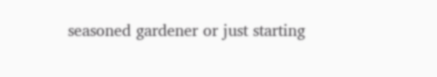seasoned gardener or just starting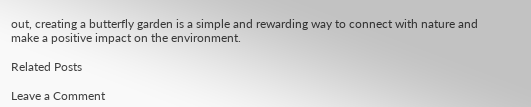out, creating a butterfly garden is a simple and rewarding way to connect with nature and make a positive impact on the environment.

Related Posts

Leave a Comment